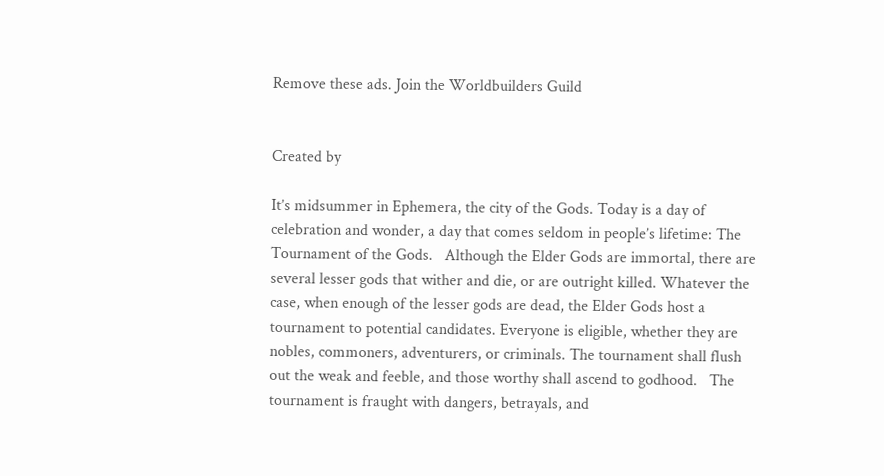Remove these ads. Join the Worldbuilders Guild


Created by

It’s midsummer in Ephemera, the city of the Gods. Today is a day of celebration and wonder, a day that comes seldom in people’s lifetime: The Tournament of the Gods.   Although the Elder Gods are immortal, there are several lesser gods that wither and die, or are outright killed. Whatever the case, when enough of the lesser gods are dead, the Elder Gods host a tournament to potential candidates. Everyone is eligible, whether they are nobles, commoners, adventurers, or criminals. The tournament shall flush out the weak and feeble, and those worthy shall ascend to godhood.   The tournament is fraught with dangers, betrayals, and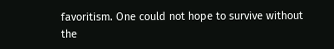favoritism. One could not hope to survive without the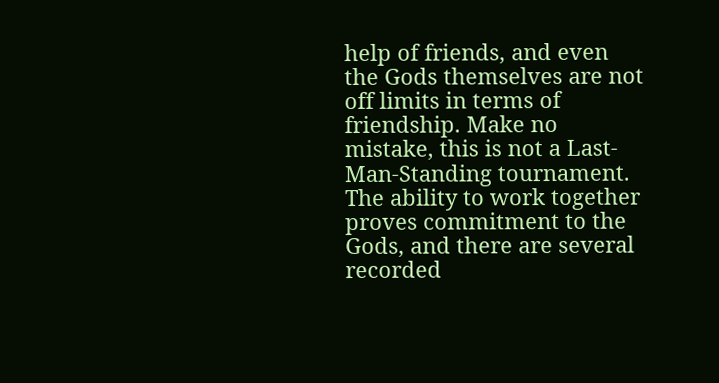help of friends, and even the Gods themselves are not off limits in terms of friendship. Make no mistake, this is not a Last-Man-Standing tournament. The ability to work together proves commitment to the Gods, and there are several recorded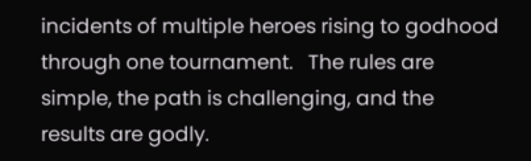incidents of multiple heroes rising to godhood through one tournament.   The rules are simple, the path is challenging, and the results are godly.